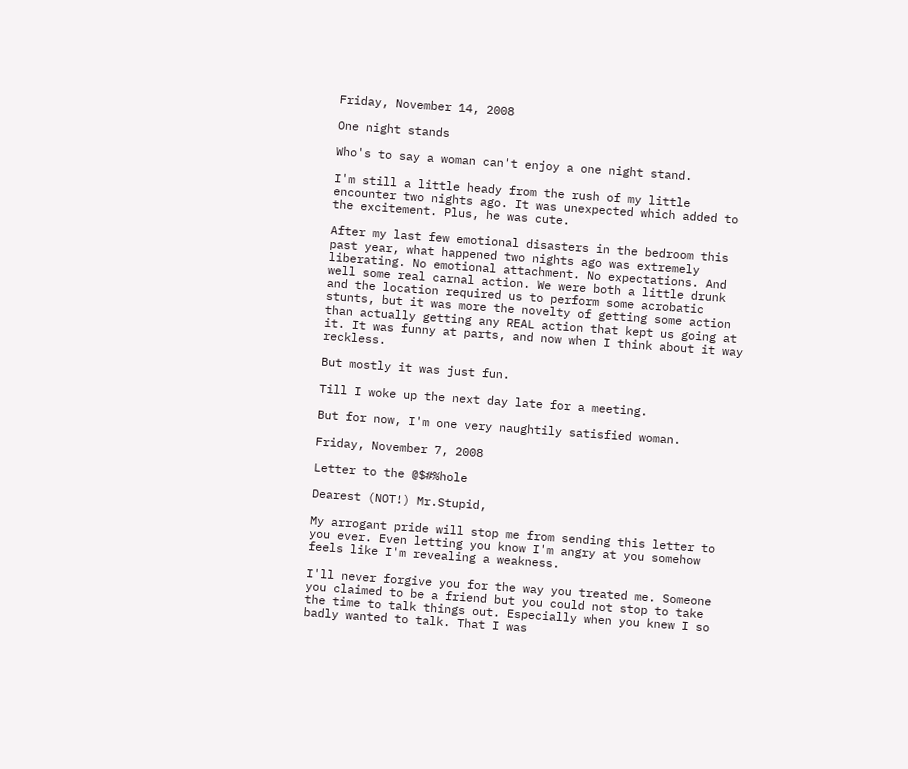Friday, November 14, 2008

One night stands

Who's to say a woman can't enjoy a one night stand.

I'm still a little heady from the rush of my little encounter two nights ago. It was unexpected which added to the excitement. Plus, he was cute.

After my last few emotional disasters in the bedroom this past year, what happened two nights ago was extremely liberating. No emotional attachment. No expectations. And well some real carnal action. We were both a little drunk and the location required us to perform some acrobatic stunts, but it was more the novelty of getting some action than actually getting any REAL action that kept us going at it. It was funny at parts, and now when I think about it way reckless.

But mostly it was just fun.

Till I woke up the next day late for a meeting.

But for now, I'm one very naughtily satisfied woman.

Friday, November 7, 2008

Letter to the @$#%hole

Dearest (NOT!) Mr.Stupid,

My arrogant pride will stop me from sending this letter to you ever. Even letting you know I'm angry at you somehow feels like I'm revealing a weakness.

I'll never forgive you for the way you treated me. Someone you claimed to be a friend but you could not stop to take the time to talk things out. Especially when you knew I so badly wanted to talk. That I was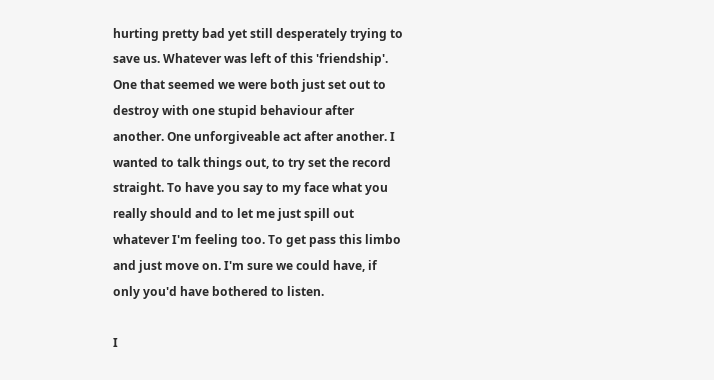hurting pretty bad yet still desperately trying to save us. Whatever was left of this 'friendship'. One that seemed we were both just set out to destroy with one stupid behaviour after another. One unforgiveable act after another. I wanted to talk things out, to try set the record straight. To have you say to my face what you really should and to let me just spill out whatever I'm feeling too. To get pass this limbo and just move on. I'm sure we could have, if only you'd have bothered to listen.

I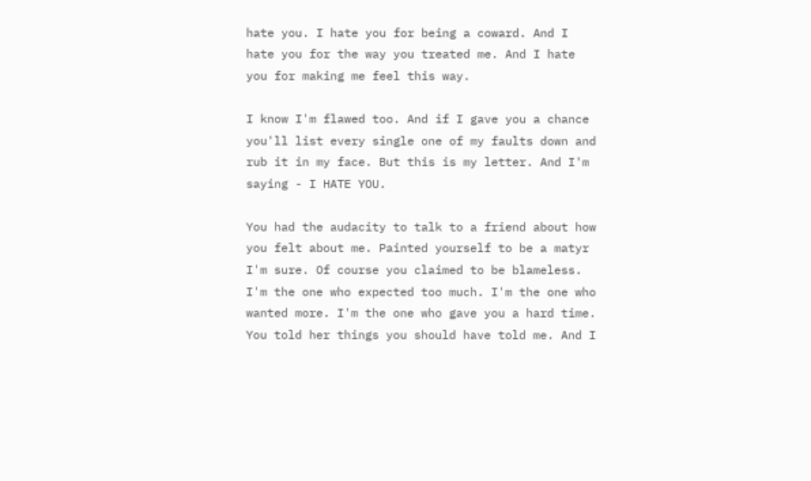hate you. I hate you for being a coward. And I hate you for the way you treated me. And I hate you for making me feel this way.

I know I'm flawed too. And if I gave you a chance you'll list every single one of my faults down and rub it in my face. But this is my letter. And I'm saying - I HATE YOU.

You had the audacity to talk to a friend about how you felt about me. Painted yourself to be a matyr I'm sure. Of course you claimed to be blameless. I'm the one who expected too much. I'm the one who wanted more. I'm the one who gave you a hard time. You told her things you should have told me. And I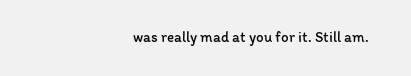was really mad at you for it. Still am.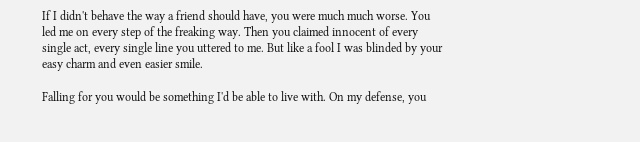If I didn't behave the way a friend should have, you were much much worse. You led me on every step of the freaking way. Then you claimed innocent of every single act, every single line you uttered to me. But like a fool I was blinded by your easy charm and even easier smile.

Falling for you would be something I'd be able to live with. On my defense, you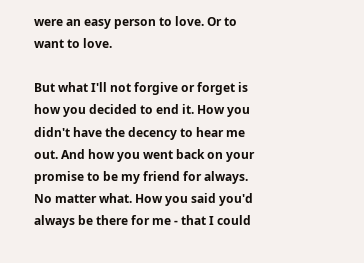were an easy person to love. Or to want to love.

But what I'll not forgive or forget is how you decided to end it. How you didn't have the decency to hear me out. And how you went back on your promise to be my friend for always. No matter what. How you said you'd always be there for me - that I could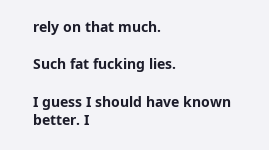rely on that much.

Such fat fucking lies.

I guess I should have known better. I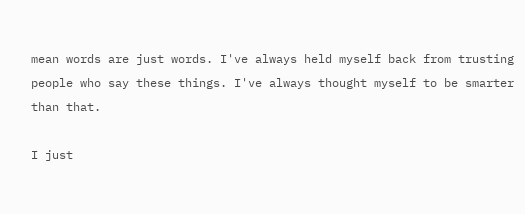mean words are just words. I've always held myself back from trusting people who say these things. I've always thought myself to be smarter than that.

I just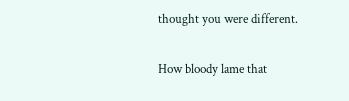thought you were different.

How bloody lame that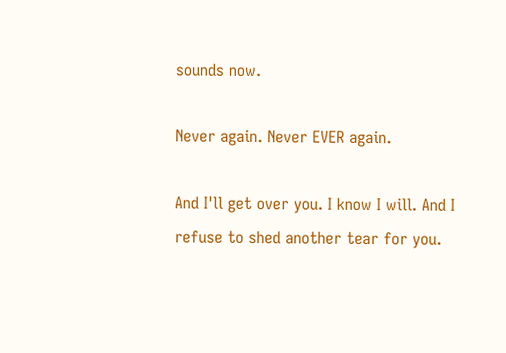sounds now.

Never again. Never EVER again.

And I'll get over you. I know I will. And I refuse to shed another tear for you.